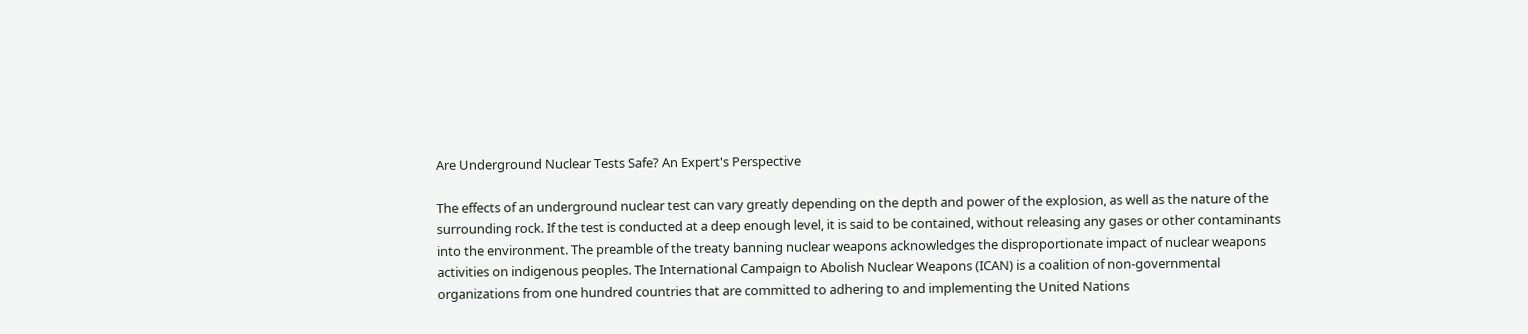Are Underground Nuclear Tests Safe? An Expert's Perspective

The effects of an underground nuclear test can vary greatly depending on the depth and power of the explosion, as well as the nature of the surrounding rock. If the test is conducted at a deep enough level, it is said to be contained, without releasing any gases or other contaminants into the environment. The preamble of the treaty banning nuclear weapons acknowledges the disproportionate impact of nuclear weapons activities on indigenous peoples. The International Campaign to Abolish Nuclear Weapons (ICAN) is a coalition of non-governmental organizations from one hundred countries that are committed to adhering to and implementing the United Nations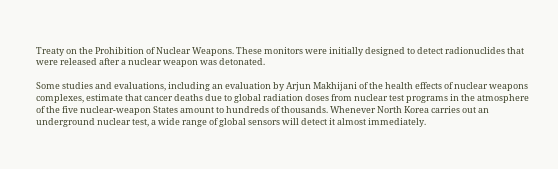Treaty on the Prohibition of Nuclear Weapons. These monitors were initially designed to detect radionuclides that were released after a nuclear weapon was detonated.

Some studies and evaluations, including an evaluation by Arjun Makhijani of the health effects of nuclear weapons complexes, estimate that cancer deaths due to global radiation doses from nuclear test programs in the atmosphere of the five nuclear-weapon States amount to hundreds of thousands. Whenever North Korea carries out an underground nuclear test, a wide range of global sensors will detect it almost immediately.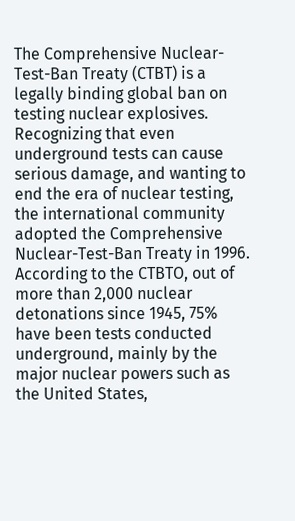The Comprehensive Nuclear-Test-Ban Treaty (CTBT) is a legally binding global ban on testing nuclear explosives. Recognizing that even underground tests can cause serious damage, and wanting to end the era of nuclear testing, the international community adopted the Comprehensive Nuclear-Test-Ban Treaty in 1996. According to the CTBTO, out of more than 2,000 nuclear detonations since 1945, 75% have been tests conducted underground, mainly by the major nuclear powers such as the United States,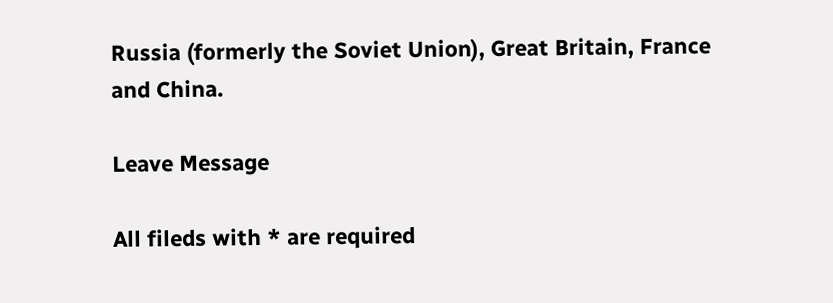Russia (formerly the Soviet Union), Great Britain, France and China.

Leave Message

All fileds with * are required